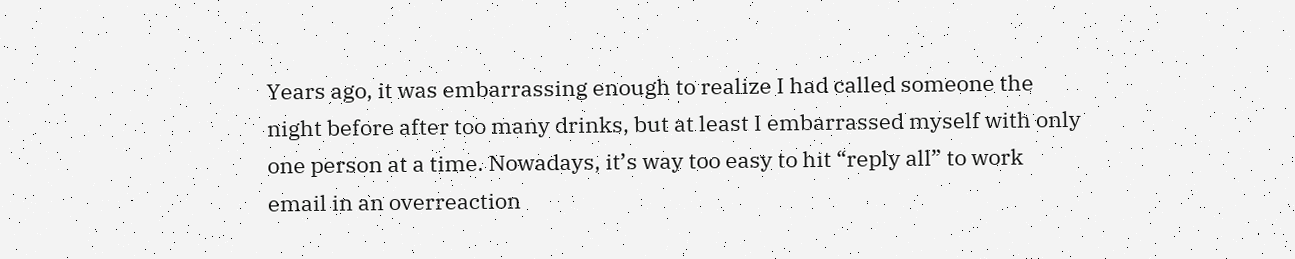Years ago, it was embarrassing enough to realize I had called someone the night before after too many drinks, but at least I embarrassed myself with only one person at a time. Nowadays, it’s way too easy to hit “reply all” to work email in an overreaction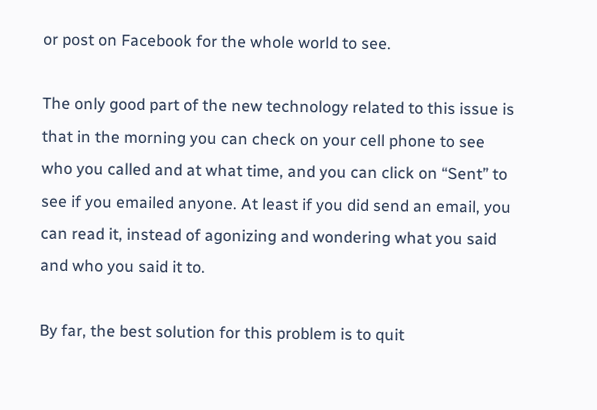or post on Facebook for the whole world to see.

The only good part of the new technology related to this issue is that in the morning you can check on your cell phone to see who you called and at what time, and you can click on “Sent” to see if you emailed anyone. At least if you did send an email, you can read it, instead of agonizing and wondering what you said and who you said it to.

By far, the best solution for this problem is to quit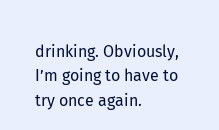drinking. Obviously, I’m going to have to try once again.